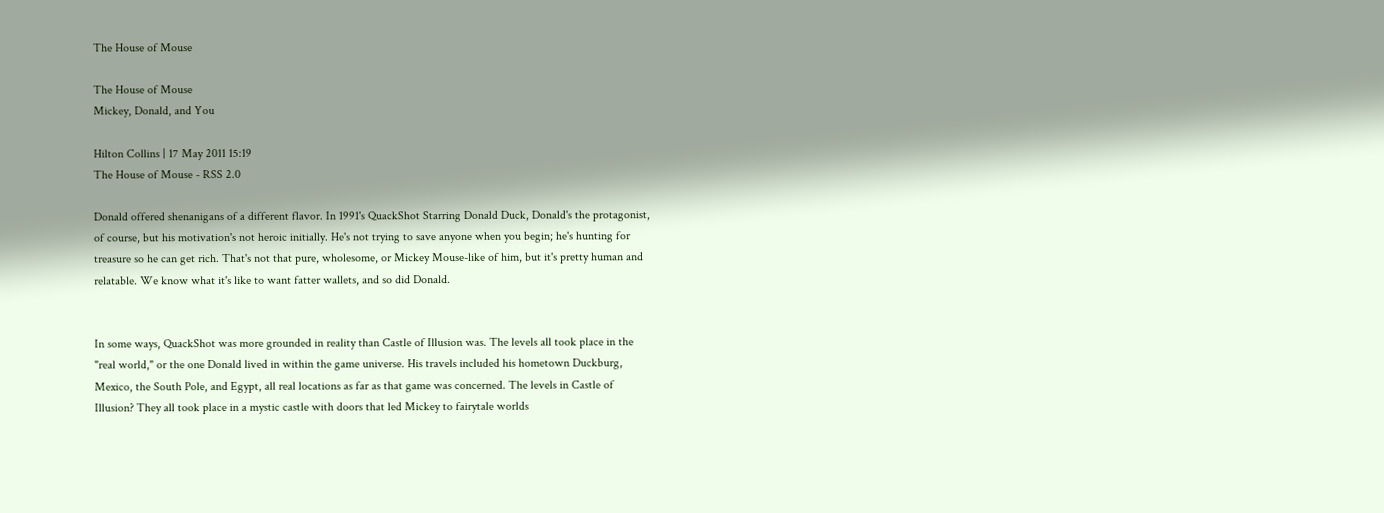The House of Mouse

The House of Mouse
Mickey, Donald, and You

Hilton Collins | 17 May 2011 15:19
The House of Mouse - RSS 2.0

Donald offered shenanigans of a different flavor. In 1991's QuackShot Starring Donald Duck, Donald's the protagonist, of course, but his motivation's not heroic initially. He's not trying to save anyone when you begin; he's hunting for treasure so he can get rich. That's not that pure, wholesome, or Mickey Mouse-like of him, but it's pretty human and relatable. We know what it's like to want fatter wallets, and so did Donald.


In some ways, QuackShot was more grounded in reality than Castle of Illusion was. The levels all took place in the "real world," or the one Donald lived in within the game universe. His travels included his hometown Duckburg, Mexico, the South Pole, and Egypt, all real locations as far as that game was concerned. The levels in Castle of Illusion? They all took place in a mystic castle with doors that led Mickey to fairytale worlds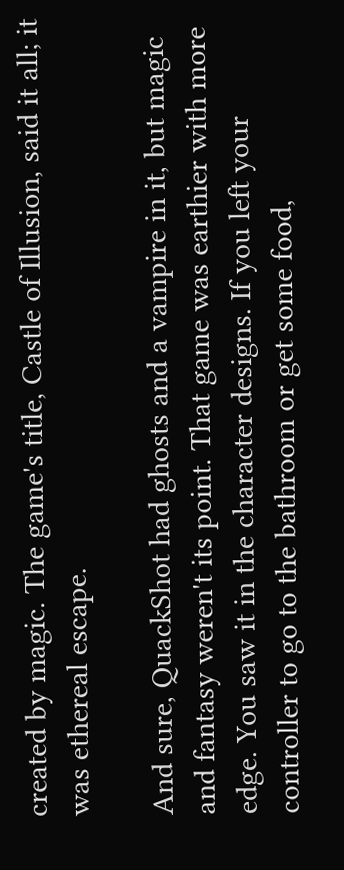created by magic. The game's title, Castle of Illusion, said it all; it was ethereal escape.

And sure, QuackShot had ghosts and a vampire in it, but magic and fantasy weren't its point. That game was earthier with more edge. You saw it in the character designs. If you left your controller to go to the bathroom or get some food,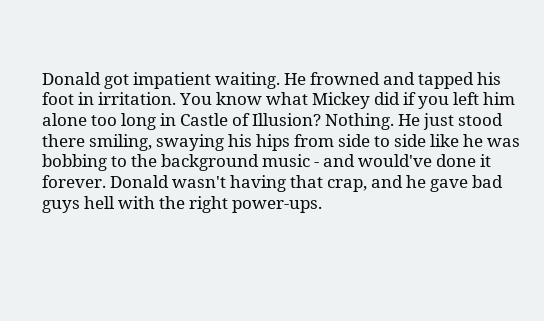Donald got impatient waiting. He frowned and tapped his foot in irritation. You know what Mickey did if you left him alone too long in Castle of Illusion? Nothing. He just stood there smiling, swaying his hips from side to side like he was bobbing to the background music - and would've done it forever. Donald wasn't having that crap, and he gave bad guys hell with the right power-ups.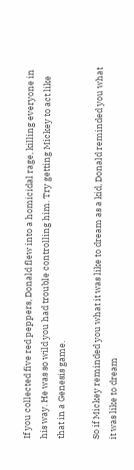If you collected five red peppers, Donald flew into a homicidal rage, killing everyone in his way. He was so wild you had trouble controlling him. Try getting Mickey to act like that in a Genesis game.

So if Mickey reminded you what it was like to dream as a kid, Donald reminded you what it was like to dream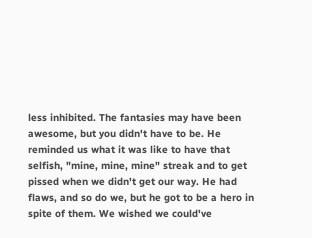less inhibited. The fantasies may have been awesome, but you didn't have to be. He reminded us what it was like to have that selfish, "mine, mine, mine" streak and to get pissed when we didn't get our way. He had flaws, and so do we, but he got to be a hero in spite of them. We wished we could've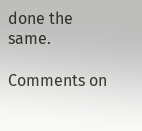done the same.

Comments on